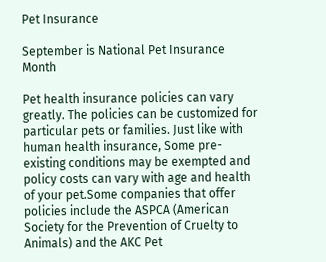Pet Insurance

September is National Pet Insurance Month

Pet health insurance policies can vary greatly. The policies can be customized for particular pets or families. Just like with human health insurance, Some pre-existing conditions may be exempted and policy costs can vary with age and health of your pet.Some companies that offer policies include the ASPCA (American Society for the Prevention of Cruelty to Animals) and the AKC Pet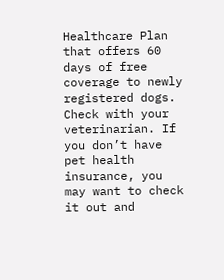Healthcare Plan that offers 60 days of free coverage to newly registered dogs. Check with your veterinarian. If you don’t have pet health insurance, you may want to check it out and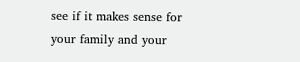see if it makes sense for your family and your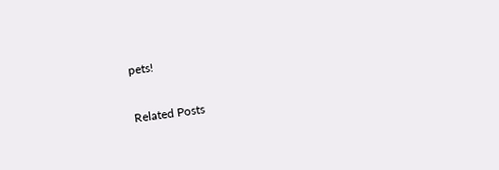pets!

Related Posts